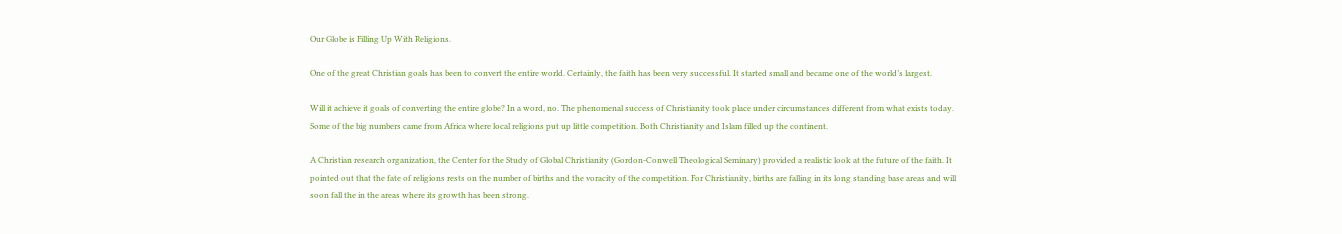Our Globe is Filling Up With Religions.

One of the great Christian goals has been to convert the entire world. Certainly, the faith has been very successful. It started small and became one of the world’s largest.

Will it achieve it goals of converting the entire globe? In a word, no. The phenomenal success of Christianity took place under circumstances different from what exists today. Some of the big numbers came from Africa where local religions put up little competition. Both Christianity and Islam filled up the continent.

A Christian research organization, the Center for the Study of Global Christianity (Gordon-Conwell Theological Seminary) provided a realistic look at the future of the faith. It pointed out that the fate of religions rests on the number of births and the voracity of the competition. For Christianity, births are falling in its long standing base areas and will soon fall the in the areas where its growth has been strong.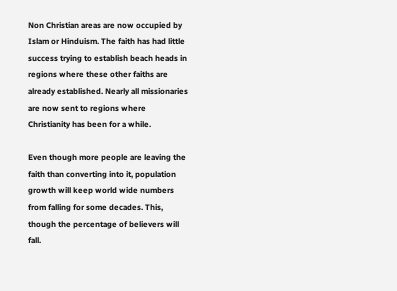Non Christian areas are now occupied by Islam or Hinduism. The faith has had little success trying to establish beach heads in regions where these other faiths are already established. Nearly all missionaries are now sent to regions where Christianity has been for a while.

Even though more people are leaving the faith than converting into it, population growth will keep world wide numbers from falling for some decades. This, though the percentage of believers will fall.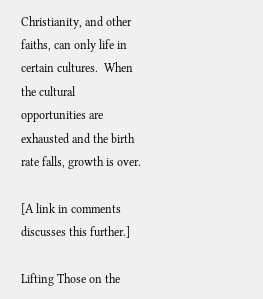Christianity, and other faiths, can only life in certain cultures.  When the cultural opportunities are exhausted and the birth rate falls, growth is over.

[A link in comments discusses this further.]

Lifting Those on the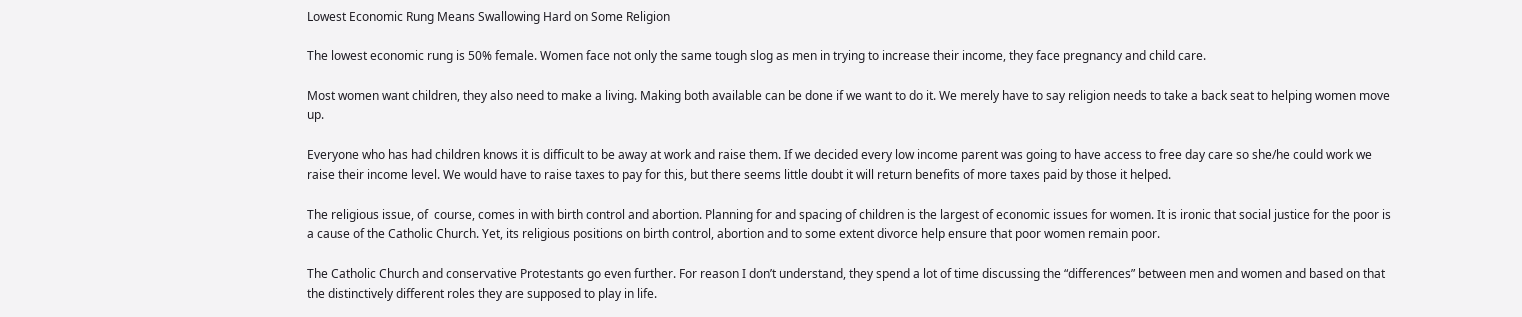Lowest Economic Rung Means Swallowing Hard on Some Religion

The lowest economic rung is 50% female. Women face not only the same tough slog as men in trying to increase their income, they face pregnancy and child care.

Most women want children, they also need to make a living. Making both available can be done if we want to do it. We merely have to say religion needs to take a back seat to helping women move up.

Everyone who has had children knows it is difficult to be away at work and raise them. If we decided every low income parent was going to have access to free day care so she/he could work we raise their income level. We would have to raise taxes to pay for this, but there seems little doubt it will return benefits of more taxes paid by those it helped.

The religious issue, of  course, comes in with birth control and abortion. Planning for and spacing of children is the largest of economic issues for women. It is ironic that social justice for the poor is a cause of the Catholic Church. Yet, its religious positions on birth control, abortion and to some extent divorce help ensure that poor women remain poor.

The Catholic Church and conservative Protestants go even further. For reason I don’t understand, they spend a lot of time discussing the “differences” between men and women and based on that the distinctively different roles they are supposed to play in life.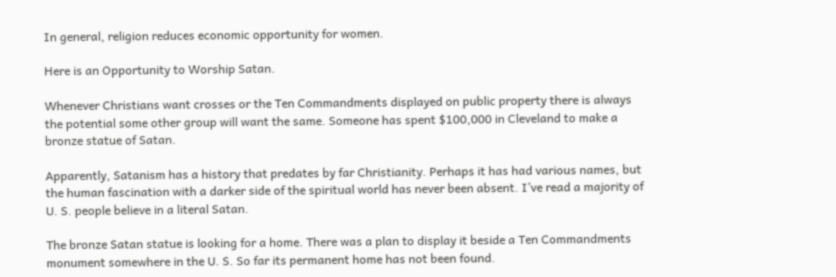In general, religion reduces economic opportunity for women.

Here is an Opportunity to Worship Satan.

Whenever Christians want crosses or the Ten Commandments displayed on public property there is always the potential some other group will want the same. Someone has spent $100,000 in Cleveland to make a bronze statue of Satan.

Apparently, Satanism has a history that predates by far Christianity. Perhaps it has had various names, but the human fascination with a darker side of the spiritual world has never been absent. I’ve read a majority of U. S. people believe in a literal Satan.

The bronze Satan statue is looking for a home. There was a plan to display it beside a Ten Commandments monument somewhere in the U. S. So far its permanent home has not been found.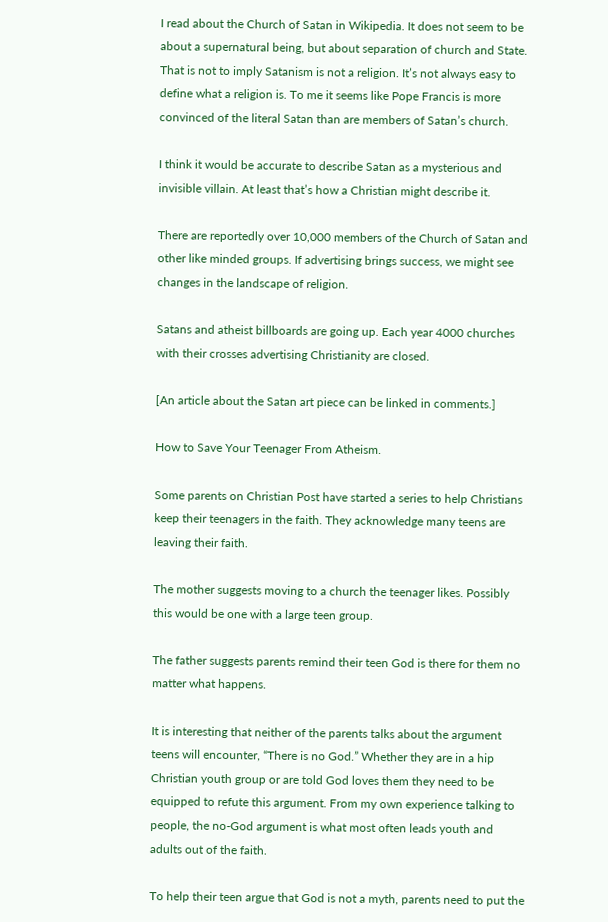I read about the Church of Satan in Wikipedia. It does not seem to be about a supernatural being, but about separation of church and State. That is not to imply Satanism is not a religion. It’s not always easy to define what a religion is. To me it seems like Pope Francis is more convinced of the literal Satan than are members of Satan’s church.

I think it would be accurate to describe Satan as a mysterious and invisible villain. At least that’s how a Christian might describe it.

There are reportedly over 10,000 members of the Church of Satan and other like minded groups. If advertising brings success, we might see changes in the landscape of religion.

Satans and atheist billboards are going up. Each year 4000 churches with their crosses advertising Christianity are closed.

[An article about the Satan art piece can be linked in comments.]

How to Save Your Teenager From Atheism.

Some parents on Christian Post have started a series to help Christians keep their teenagers in the faith. They acknowledge many teens are leaving their faith.

The mother suggests moving to a church the teenager likes. Possibly this would be one with a large teen group.

The father suggests parents remind their teen God is there for them no matter what happens.

It is interesting that neither of the parents talks about the argument teens will encounter, “There is no God.” Whether they are in a hip Christian youth group or are told God loves them they need to be equipped to refute this argument. From my own experience talking to people, the no-God argument is what most often leads youth and adults out of the faith.

To help their teen argue that God is not a myth, parents need to put the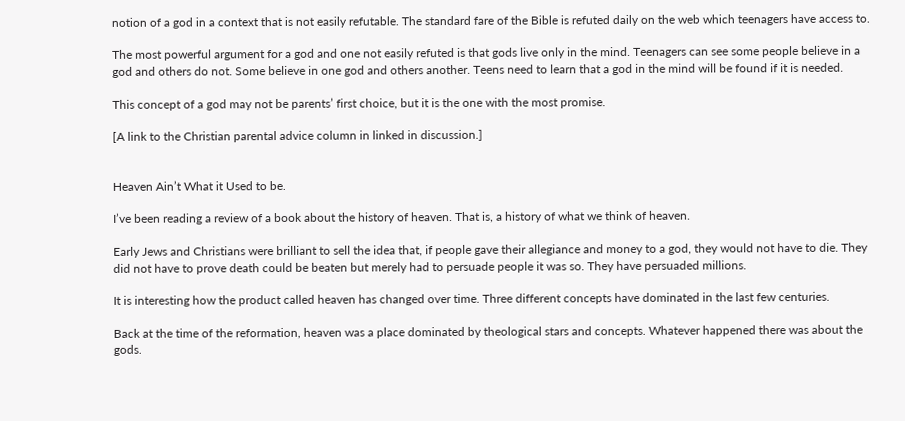notion of a god in a context that is not easily refutable. The standard fare of the Bible is refuted daily on the web which teenagers have access to.

The most powerful argument for a god and one not easily refuted is that gods live only in the mind. Teenagers can see some people believe in a god and others do not. Some believe in one god and others another. Teens need to learn that a god in the mind will be found if it is needed.

This concept of a god may not be parents’ first choice, but it is the one with the most promise.

[A link to the Christian parental advice column in linked in discussion.]


Heaven Ain’t What it Used to be.

I’ve been reading a review of a book about the history of heaven. That is, a history of what we think of heaven.

Early Jews and Christians were brilliant to sell the idea that, if people gave their allegiance and money to a god, they would not have to die. They did not have to prove death could be beaten but merely had to persuade people it was so. They have persuaded millions.

It is interesting how the product called heaven has changed over time. Three different concepts have dominated in the last few centuries.

Back at the time of the reformation, heaven was a place dominated by theological stars and concepts. Whatever happened there was about the gods.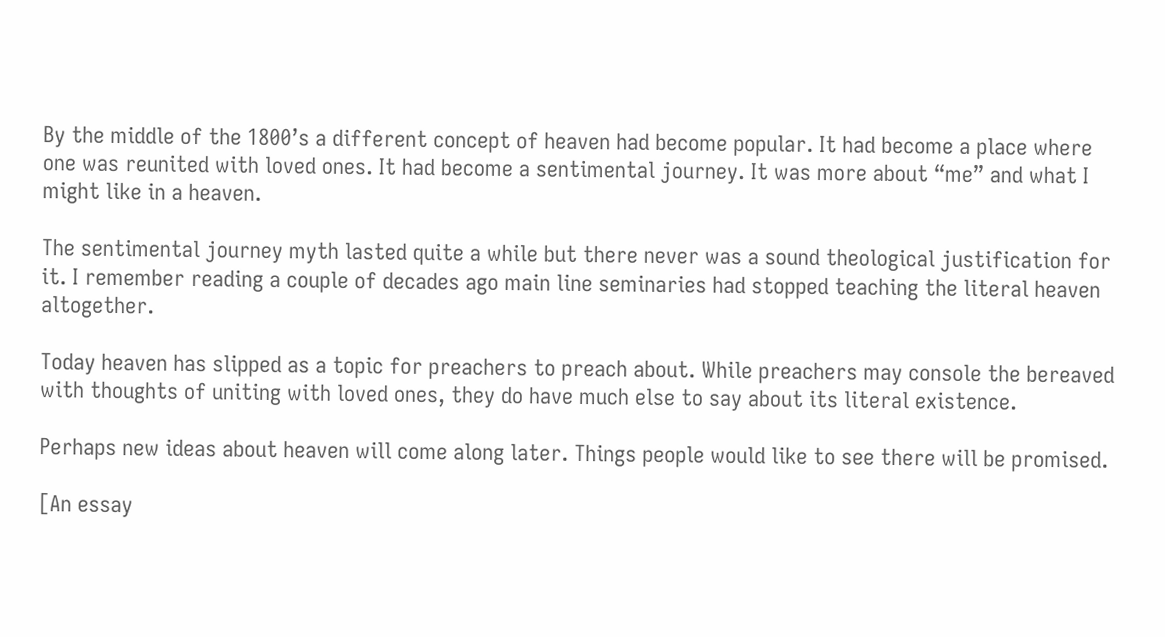By the middle of the 1800’s a different concept of heaven had become popular. It had become a place where one was reunited with loved ones. It had become a sentimental journey. It was more about “me” and what I might like in a heaven.

The sentimental journey myth lasted quite a while but there never was a sound theological justification for it. I remember reading a couple of decades ago main line seminaries had stopped teaching the literal heaven altogether.

Today heaven has slipped as a topic for preachers to preach about. While preachers may console the bereaved with thoughts of uniting with loved ones, they do have much else to say about its literal existence.

Perhaps new ideas about heaven will come along later. Things people would like to see there will be promised.

[An essay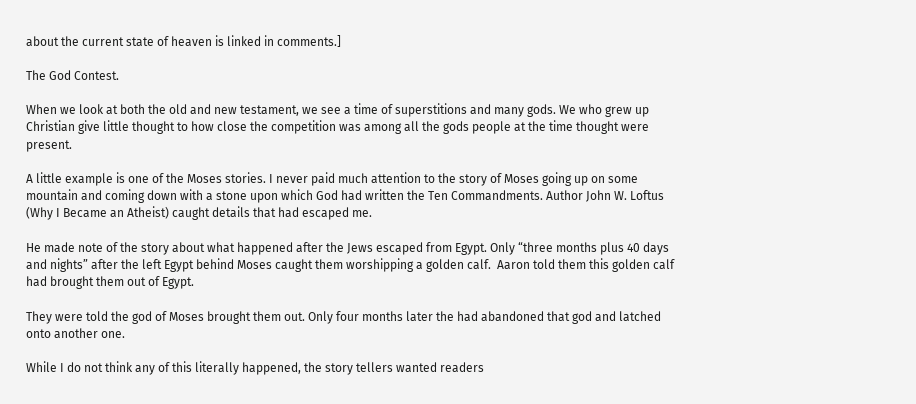about the current state of heaven is linked in comments.]

The God Contest.

When we look at both the old and new testament, we see a time of superstitions and many gods. We who grew up Christian give little thought to how close the competition was among all the gods people at the time thought were present.

A little example is one of the Moses stories. I never paid much attention to the story of Moses going up on some mountain and coming down with a stone upon which God had written the Ten Commandments. Author John W. Loftus (Why I Became an Atheist) caught details that had escaped me.

He made note of the story about what happened after the Jews escaped from Egypt. Only “three months plus 40 days and nights” after the left Egypt behind Moses caught them worshipping a golden calf.  Aaron told them this golden calf had brought them out of Egypt.

They were told the god of Moses brought them out. Only four months later the had abandoned that god and latched onto another one.

While I do not think any of this literally happened, the story tellers wanted readers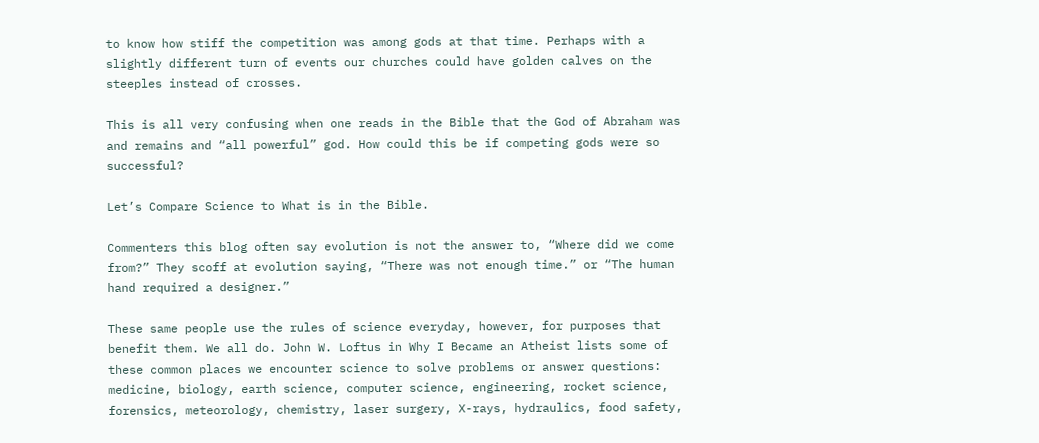to know how stiff the competition was among gods at that time. Perhaps with a slightly different turn of events our churches could have golden calves on the steeples instead of crosses.

This is all very confusing when one reads in the Bible that the God of Abraham was and remains and “all powerful” god. How could this be if competing gods were so successful?

Let’s Compare Science to What is in the Bible.

Commenters this blog often say evolution is not the answer to, “Where did we come from?” They scoff at evolution saying, “There was not enough time.” or “The human hand required a designer.”

These same people use the rules of science everyday, however, for purposes that benefit them. We all do. John W. Loftus in Why I Became an Atheist lists some of these common places we encounter science to solve problems or answer questions: medicine, biology, earth science, computer science, engineering, rocket science, forensics, meteorology, chemistry, laser surgery, X-rays, hydraulics, food safety,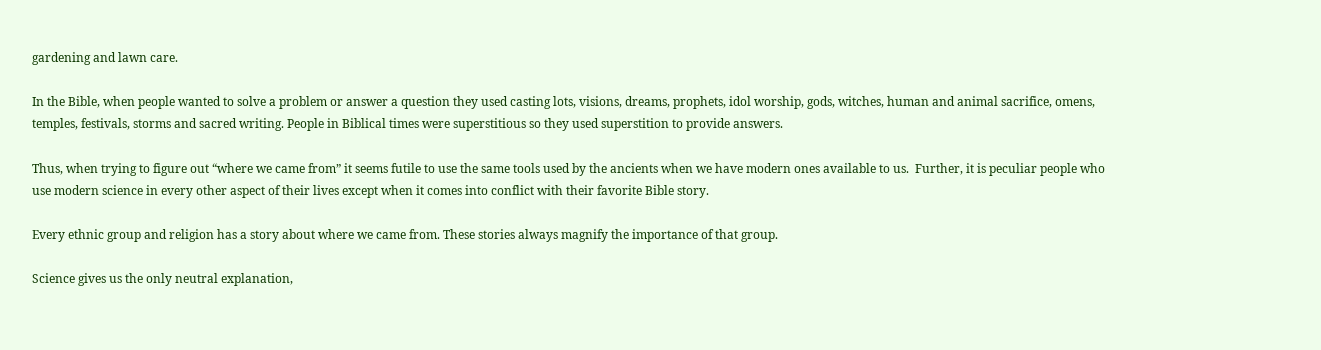gardening and lawn care.

In the Bible, when people wanted to solve a problem or answer a question they used casting lots, visions, dreams, prophets, idol worship, gods, witches, human and animal sacrifice, omens, temples, festivals, storms and sacred writing. People in Biblical times were superstitious so they used superstition to provide answers.

Thus, when trying to figure out “where we came from” it seems futile to use the same tools used by the ancients when we have modern ones available to us.  Further, it is peculiar people who use modern science in every other aspect of their lives except when it comes into conflict with their favorite Bible story.

Every ethnic group and religion has a story about where we came from. These stories always magnify the importance of that group.

Science gives us the only neutral explanation,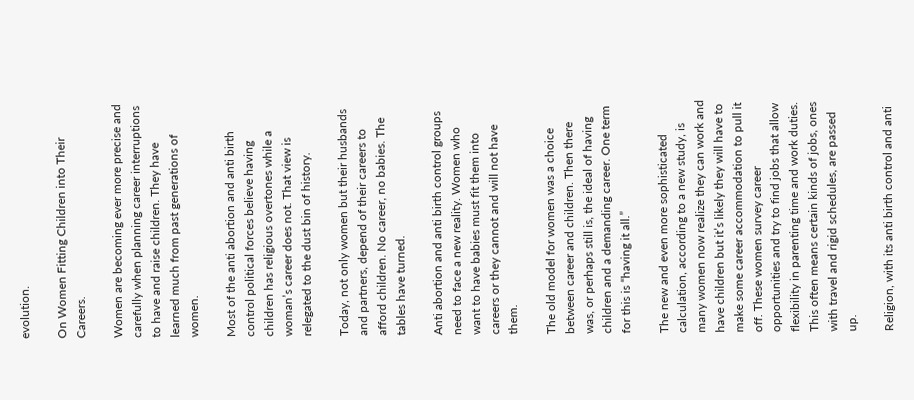evolution.

On Women Fitting Children into Their Careers.

Women are becoming ever more precise and carefully when planning career interruptions to have and raise children. They have learned much from past generations of women.

Most of the anti abortion and anti birth control political forces believe having children has religious overtones while a woman’s career does not. That view is relegated to the dust bin of history.

Today, not only women but their husbands and partners, depend of their careers to afford children. No career, no babies. The tables have turned.

Anti abortion and anti birth control groups need to face a new reality. Women who want to have babies must fit them into careers or they cannot and will not have them.

The old model for women was a choice between career and children. Then there was, or perhaps still is, the ideal of having children and a demanding career. One term for this is “having it all.”

The new and even more sophisticated calculation, according to a new study, is many women now realize they can work and have children but it’s likely they will have to make some career accommodation to pull it off. These women survey career opportunities and try to find jobs that allow flexibility in parenting time and work duties. This often means certain kinds of jobs, ones with travel and rigid schedules, are passed up.

Religion, with its anti birth control and anti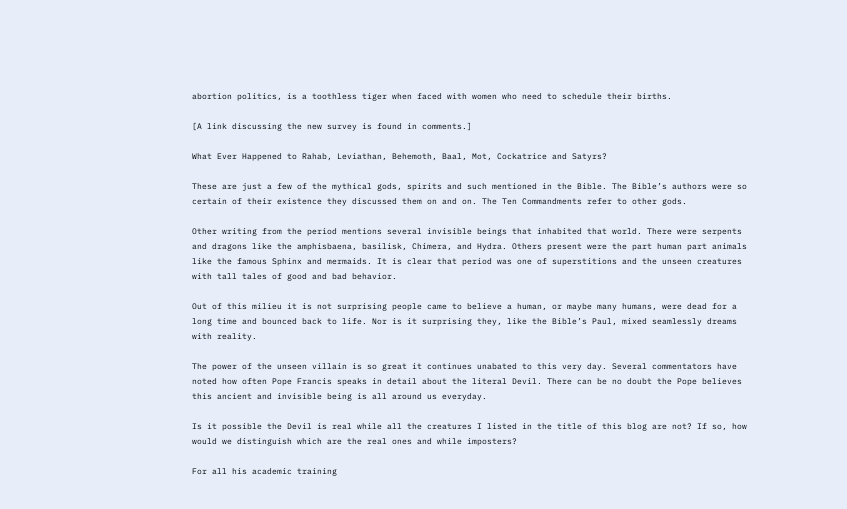abortion politics, is a toothless tiger when faced with women who need to schedule their births.

[A link discussing the new survey is found in comments.]

What Ever Happened to Rahab, Leviathan, Behemoth, Baal, Mot, Cockatrice and Satyrs?

These are just a few of the mythical gods, spirits and such mentioned in the Bible. The Bible’s authors were so certain of their existence they discussed them on and on. The Ten Commandments refer to other gods.

Other writing from the period mentions several invisible beings that inhabited that world. There were serpents and dragons like the amphisbaena, basilisk, Chimera, and Hydra. Others present were the part human part animals like the famous Sphinx and mermaids. It is clear that period was one of superstitions and the unseen creatures with tall tales of good and bad behavior.

Out of this milieu it is not surprising people came to believe a human, or maybe many humans, were dead for a long time and bounced back to life. Nor is it surprising they, like the Bible’s Paul, mixed seamlessly dreams with reality.

The power of the unseen villain is so great it continues unabated to this very day. Several commentators have noted how often Pope Francis speaks in detail about the literal Devil. There can be no doubt the Pope believes this ancient and invisible being is all around us everyday.

Is it possible the Devil is real while all the creatures I listed in the title of this blog are not? If so, how would we distinguish which are the real ones and while imposters?

For all his academic training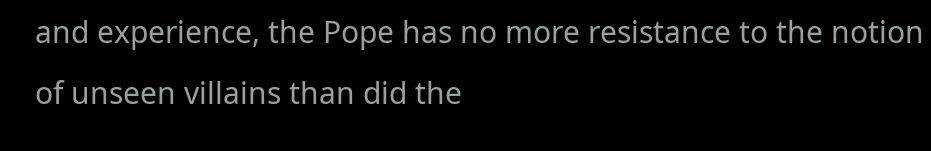and experience, the Pope has no more resistance to the notion of unseen villains than did the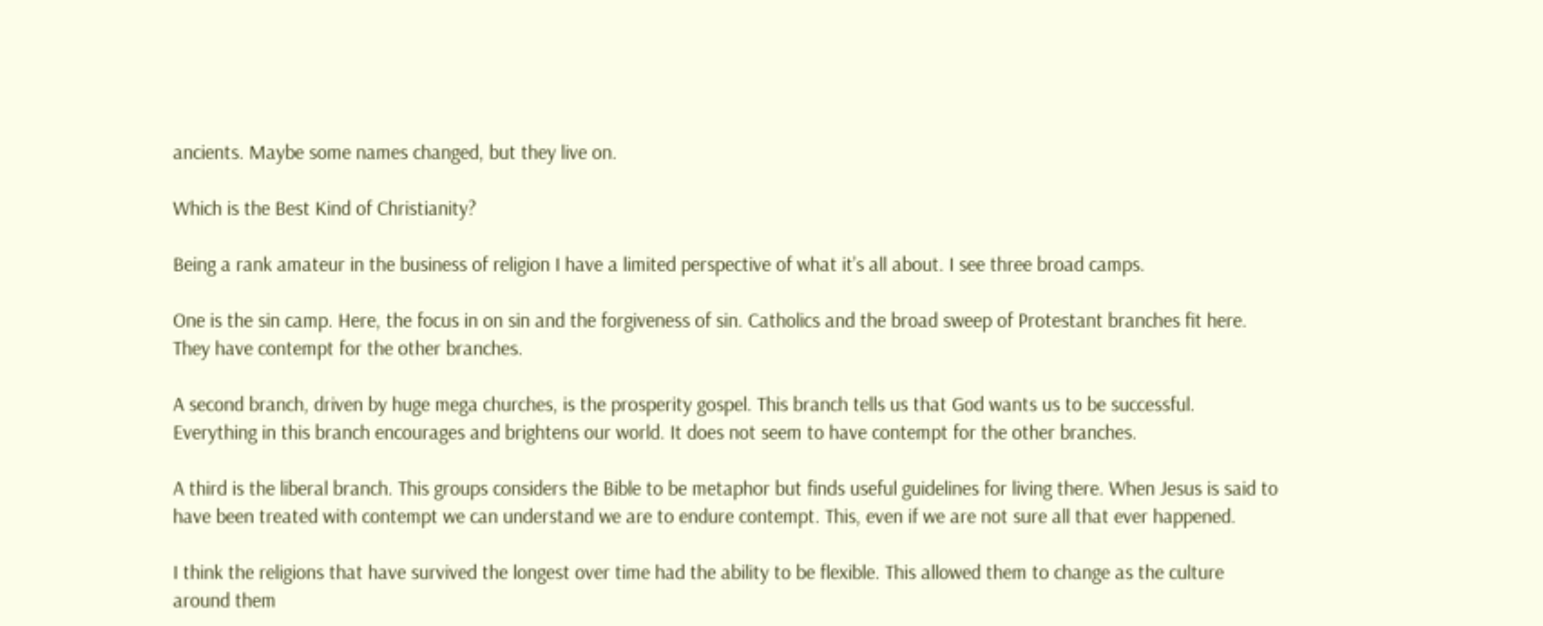ancients. Maybe some names changed, but they live on.

Which is the Best Kind of Christianity?

Being a rank amateur in the business of religion I have a limited perspective of what it’s all about. I see three broad camps.

One is the sin camp. Here, the focus in on sin and the forgiveness of sin. Catholics and the broad sweep of Protestant branches fit here. They have contempt for the other branches.

A second branch, driven by huge mega churches, is the prosperity gospel. This branch tells us that God wants us to be successful. Everything in this branch encourages and brightens our world. It does not seem to have contempt for the other branches.

A third is the liberal branch. This groups considers the Bible to be metaphor but finds useful guidelines for living there. When Jesus is said to have been treated with contempt we can understand we are to endure contempt. This, even if we are not sure all that ever happened.

I think the religions that have survived the longest over time had the ability to be flexible. This allowed them to change as the culture around them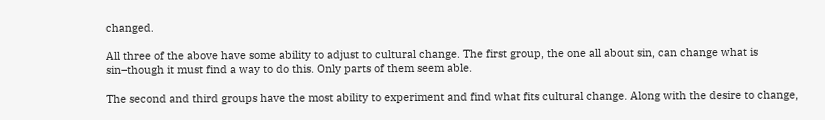changed.

All three of the above have some ability to adjust to cultural change. The first group, the one all about sin, can change what is sin–though it must find a way to do this. Only parts of them seem able.

The second and third groups have the most ability to experiment and find what fits cultural change. Along with the desire to change,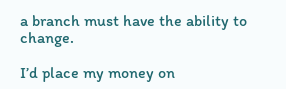a branch must have the ability to change.

I’d place my money on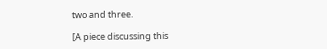two and three.

[A piece discussing this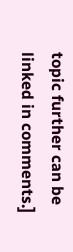topic further can be linked in comments.]